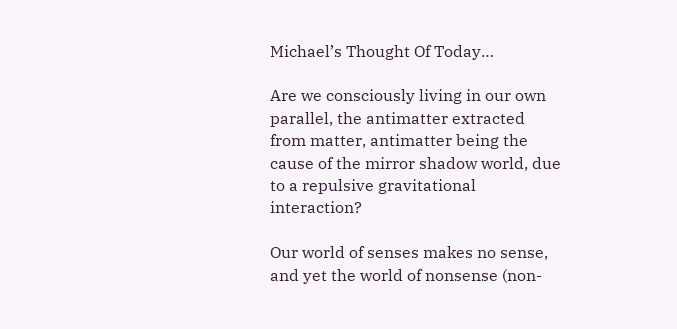Michael’s Thought Of Today…

Are we consciously living in our own parallel, the antimatter extracted from matter, antimatter being the cause of the mirror shadow world, due to a repulsive gravitational interaction?

Our world of senses makes no sense, and yet the world of nonsense (non-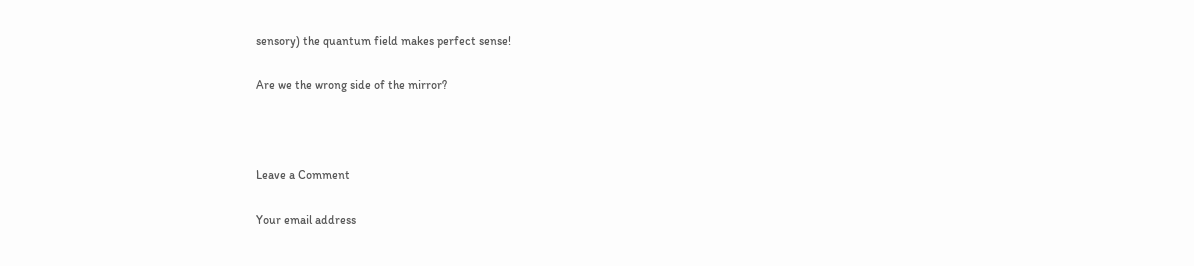sensory) the quantum field makes perfect sense!

Are we the wrong side of the mirror?



Leave a Comment

Your email address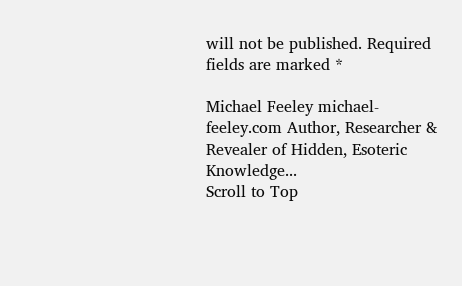will not be published. Required fields are marked *

Michael Feeley michael-feeley.com Author, Researcher & Revealer of Hidden, Esoteric Knowledge...
Scroll to Top